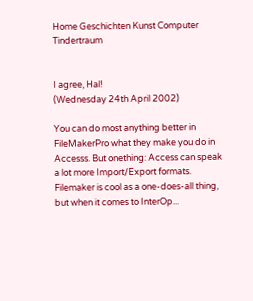Home Geschichten Kunst Computer Tindertraum


I agree, Hal!
(Wednesday 24th April 2002)

You can do most anything better in FileMakerPro what they make you do in Accesss. But onething: Access can speak a lot more Import/Export formats. Filemaker is cool as a one-does-all thing, but when it comes to InterOp...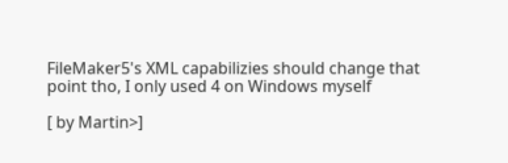FileMaker5's XML capabilizies should change that point tho, I only used 4 on Windows myself

[ by Martin>]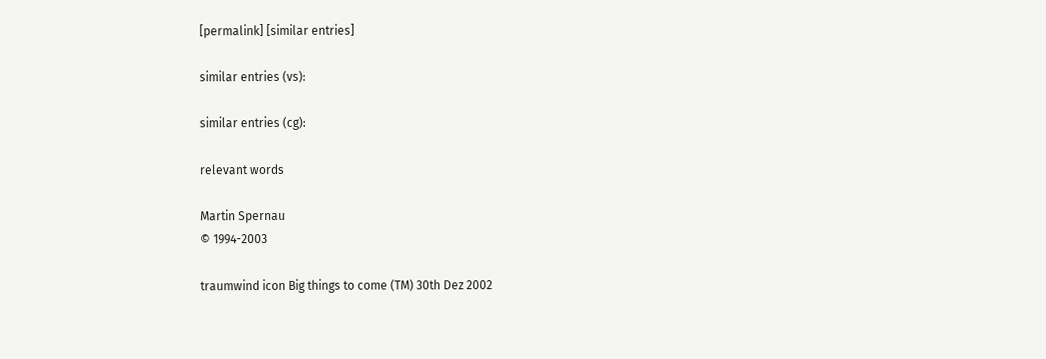[permalink] [similar entries]

similar entries (vs):

similar entries (cg):

relevant words

Martin Spernau
© 1994-2003

traumwind icon Big things to come (TM) 30th Dez 2002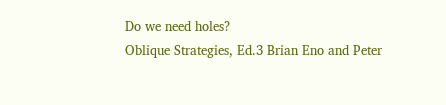Do we need holes?
Oblique Strategies, Ed.3 Brian Eno and Peter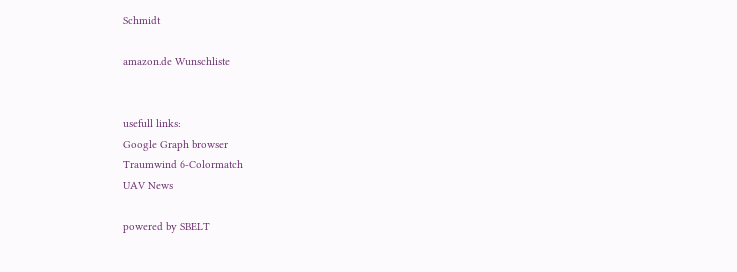Schmidt

amazon.de Wunschliste


usefull links:
Google Graph browser
Traumwind 6-Colormatch
UAV News

powered by SBELT